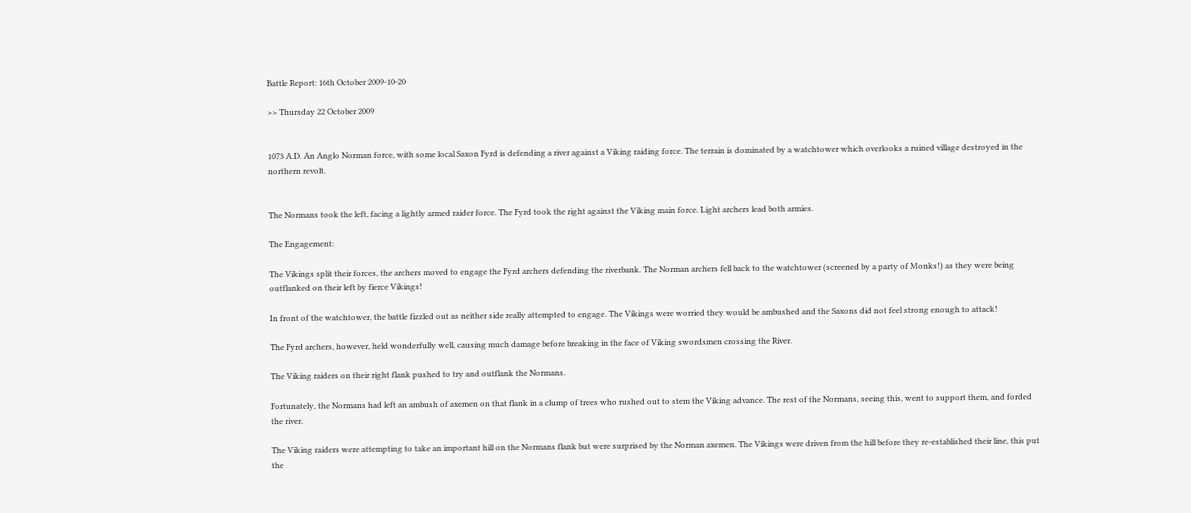Battle Report: 16th October 2009-10-20

>> Thursday 22 October 2009


1073 A.D. An Anglo Norman force, with some local Saxon Fyrd is defending a river against a Viking raiding force. The terrain is dominated by a watchtower which overlooks a ruined village destroyed in the northern revolt.


The Normans took the left, facing a lightly armed raider force. The Fyrd took the right against the Viking main force. Light archers lead both armies.

The Engagement:

The Vikings split their forces, the archers moved to engage the Fyrd archers defending the riverbank. The Norman archers fell back to the watchtower (screened by a party of Monks!) as they were being outflanked on their left by fierce Vikings!

In front of the watchtower, the battle fizzled out as neither side really attempted to engage. The Vikings were worried they would be ambushed and the Saxons did not feel strong enough to attack!

The Fyrd archers, however, held wonderfully well, causing much damage before breaking in the face of Viking swordsmen crossing the River.

The Viking raiders on their right flank pushed to try and outflank the Normans.

Fortunately, the Normans had left an ambush of axemen on that flank in a clump of trees who rushed out to stem the Viking advance. The rest of the Normans, seeing this, went to support them, and forded the river.

The Viking raiders were attempting to take an important hill on the Normans flank but were surprised by the Norman axemen. The Vikings were driven from the hill before they re-established their line, this put the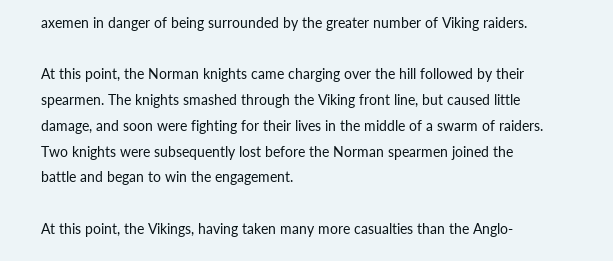axemen in danger of being surrounded by the greater number of Viking raiders.

At this point, the Norman knights came charging over the hill followed by their spearmen. The knights smashed through the Viking front line, but caused little damage, and soon were fighting for their lives in the middle of a swarm of raiders. Two knights were subsequently lost before the Norman spearmen joined the battle and began to win the engagement.

At this point, the Vikings, having taken many more casualties than the Anglo-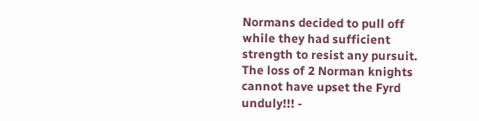Normans decided to pull off while they had sufficient strength to resist any pursuit. The loss of 2 Norman knights cannot have upset the Fyrd unduly!!! -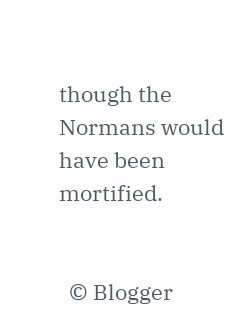though the Normans would have been mortified.


  © Blogger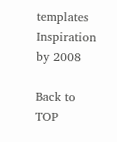templates Inspiration by 2008

Back to TOP